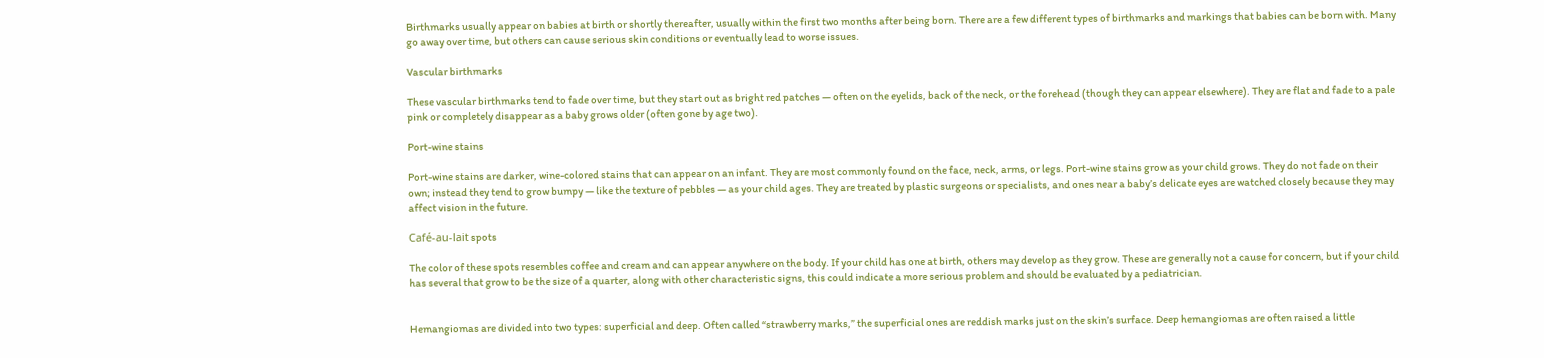Birthmarks usually appear on babies at birth or shortly thereafter, usually within the first two months after being born. There are a few different types of birthmarks and markings that babies can be born with. Many go away over time, but others can cause serious skin conditions or eventually lead to worse issues.

Vascular birthmarks

These vascular birthmarks tend to fade over time, but they start out as bright red patches — often on the eyelids, back of the neck, or the forehead (though they can appear elsewhere). They are flat and fade to a pale pink or completely disappear as a baby grows older (often gone by age two).

Port-wine stains

Port-wine stains are darker, wine-colored stains that can appear on an infant. They are most commonly found on the face, neck, arms, or legs. Port-wine stains grow as your child grows. They do not fade on their own; instead they tend to grow bumpy — like the texture of pebbles — as your child ages. They are treated by plastic surgeons or specialists, and ones near a baby’s delicate eyes are watched closely because they may affect vision in the future.

Café-au-lait spots

The color of these spots resembles coffee and cream and can appear anywhere on the body. If your child has one at birth, others may develop as they grow. These are generally not a cause for concern, but if your child has several that grow to be the size of a quarter, along with other characteristic signs, this could indicate a more serious problem and should be evaluated by a pediatrician.


Hemangiomas are divided into two types: superficial and deep. Often called “strawberry marks,” the superficial ones are reddish marks just on the skin’s surface. Deep hemangiomas are often raised a little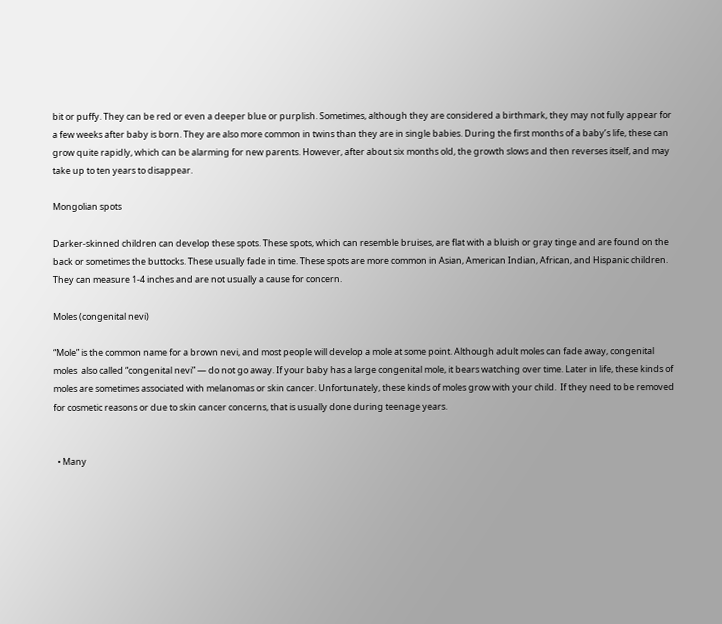bit or puffy. They can be red or even a deeper blue or purplish. Sometimes, although they are considered a birthmark, they may not fully appear for a few weeks after baby is born. They are also more common in twins than they are in single babies. During the first months of a baby’s life, these can grow quite rapidly, which can be alarming for new parents. However, after about six months old, the growth slows and then reverses itself, and may take up to ten years to disappear.

Mongolian spots

Darker-skinned children can develop these spots. These spots, which can resemble bruises, are flat with a bluish or gray tinge and are found on the back or sometimes the buttocks. These usually fade in time. These spots are more common in Asian, American Indian, African, and Hispanic children. They can measure 1-4 inches and are not usually a cause for concern.

Moles (congenital nevi)

“Mole” is the common name for a brown nevi, and most people will develop a mole at some point. Although adult moles can fade away, congenital moles  also called “congenital nevi” — do not go away. If your baby has a large congenital mole, it bears watching over time. Later in life, these kinds of moles are sometimes associated with melanomas or skin cancer. Unfortunately, these kinds of moles grow with your child.  If they need to be removed for cosmetic reasons or due to skin cancer concerns, that is usually done during teenage years.


  • Many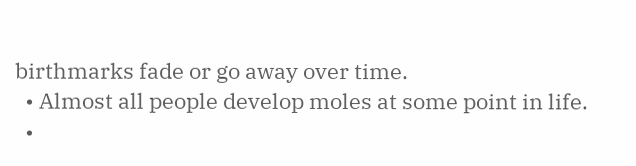birthmarks fade or go away over time.
  • Almost all people develop moles at some point in life.
  •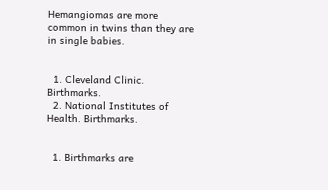Hemangiomas are more common in twins than they are in single babies.


  1. Cleveland Clinic. Birthmarks.
  2. National Institutes of Health. Birthmarks.


  1. Birthmarks are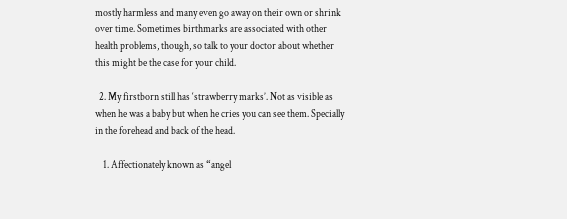mostly harmless and many even go away on their own or shrink over time. Sometimes birthmarks are associated with other health problems, though, so talk to your doctor about whether this might be the case for your child.

  2. My firstborn still has ‘strawberry marks’. Not as visible as when he was a baby but when he cries you can see them. Specially in the forehead and back of the head.

    1. Affectionately known as “angel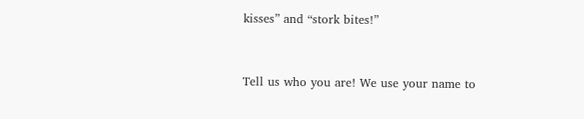kisses” and “stork bites!”


Tell us who you are! We use your name to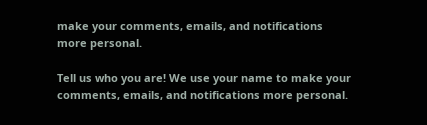make your comments, emails, and notifications more personal.

Tell us who you are! We use your name to make your comments, emails, and notifications more personal.